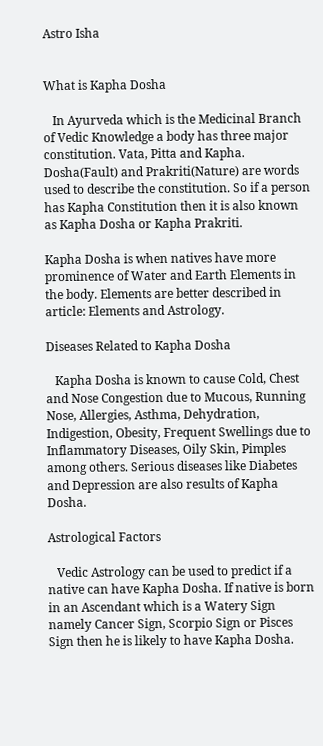Astro Isha


What is Kapha Dosha

   In Ayurveda which is the Medicinal Branch of Vedic Knowledge a body has three major constitution. Vata, Pitta and Kapha. Dosha(Fault) and Prakriti(Nature) are words used to describe the constitution. So if a person has Kapha Constitution then it is also known as Kapha Dosha or Kapha Prakriti.

Kapha Dosha is when natives have more prominence of Water and Earth Elements in the body. Elements are better described in article: Elements and Astrology.

Diseases Related to Kapha Dosha

   Kapha Dosha is known to cause Cold, Chest and Nose Congestion due to Mucous, Running Nose, Allergies, Asthma, Dehydration, Indigestion, Obesity, Frequent Swellings due to Inflammatory Diseases, Oily Skin, Pimples among others. Serious diseases like Diabetes and Depression are also results of Kapha Dosha.

Astrological Factors

   Vedic Astrology can be used to predict if a native can have Kapha Dosha. If native is born in an Ascendant which is a Watery Sign namely Cancer Sign, Scorpio Sign or Pisces Sign then he is likely to have Kapha Dosha.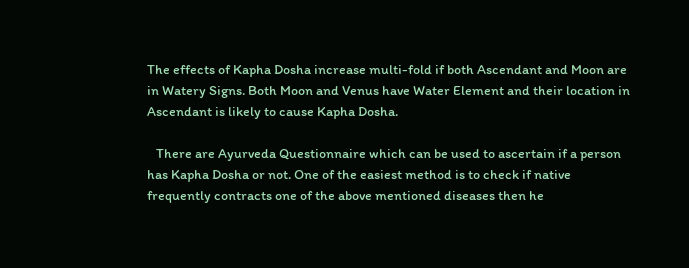The effects of Kapha Dosha increase multi-fold if both Ascendant and Moon are in Watery Signs. Both Moon and Venus have Water Element and their location in Ascendant is likely to cause Kapha Dosha.

   There are Ayurveda Questionnaire which can be used to ascertain if a person has Kapha Dosha or not. One of the easiest method is to check if native frequently contracts one of the above mentioned diseases then he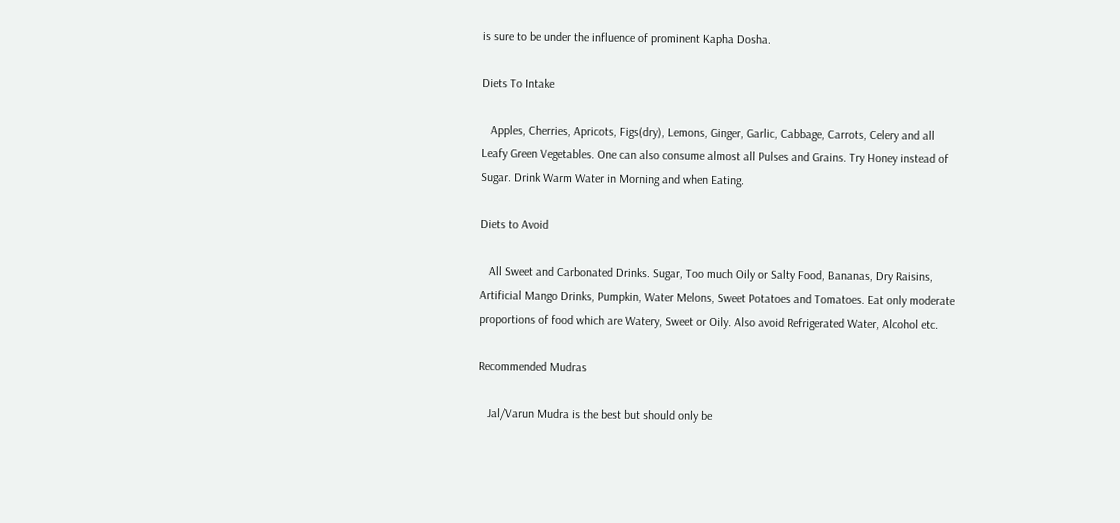is sure to be under the influence of prominent Kapha Dosha.

Diets To Intake

   Apples, Cherries, Apricots, Figs(dry), Lemons, Ginger, Garlic, Cabbage, Carrots, Celery and all Leafy Green Vegetables. One can also consume almost all Pulses and Grains. Try Honey instead of Sugar. Drink Warm Water in Morning and when Eating.

Diets to Avoid

   All Sweet and Carbonated Drinks. Sugar, Too much Oily or Salty Food, Bananas, Dry Raisins, Artificial Mango Drinks, Pumpkin, Water Melons, Sweet Potatoes and Tomatoes. Eat only moderate proportions of food which are Watery, Sweet or Oily. Also avoid Refrigerated Water, Alcohol etc.

Recommended Mudras

   Jal/Varun Mudra is the best but should only be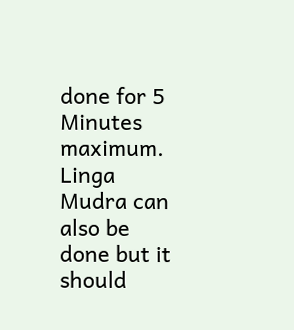done for 5 Minutes maximum. Linga Mudra can also be done but it should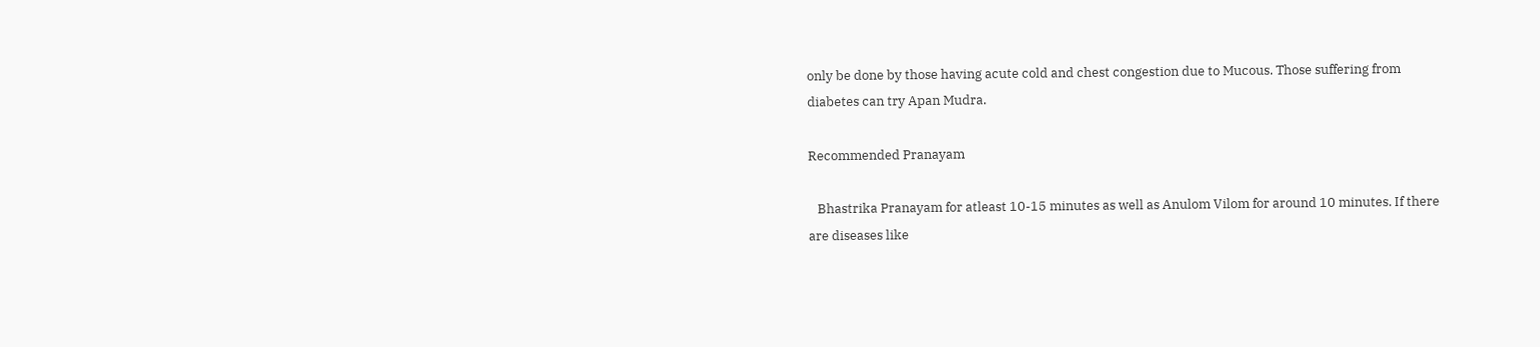only be done by those having acute cold and chest congestion due to Mucous. Those suffering from diabetes can try Apan Mudra.

Recommended Pranayam

   Bhastrika Pranayam for atleast 10-15 minutes as well as Anulom Vilom for around 10 minutes. If there are diseases like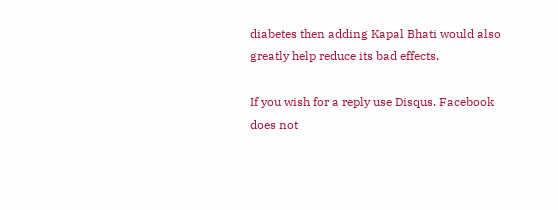diabetes then adding Kapal Bhati would also greatly help reduce its bad effects.

If you wish for a reply use Disqus. Facebook does not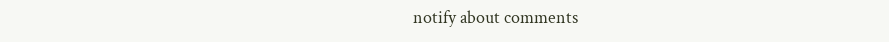notify about comments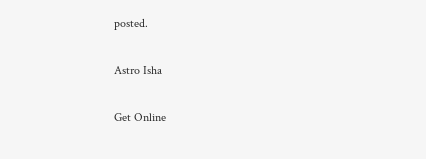posted.

Astro Isha

Get Online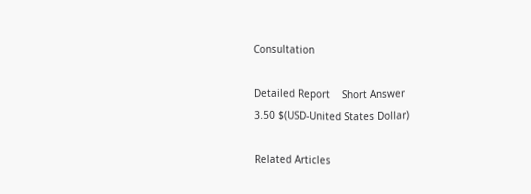Consultation

Detailed Report    Short Answer
3.50 $(USD-United States Dollar)

Related Articles